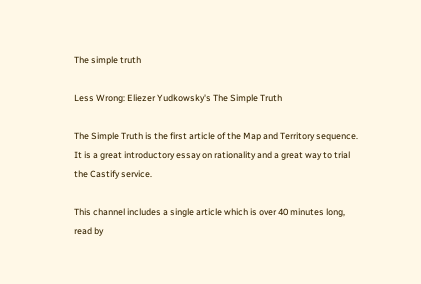The simple truth

Less Wrong: Eliezer Yudkowsky's The Simple Truth

The Simple Truth is the first article of the Map and Territory sequence. It is a great introductory essay on rationality and a great way to trial the Castify service.

This channel includes a single article which is over 40 minutes long, read by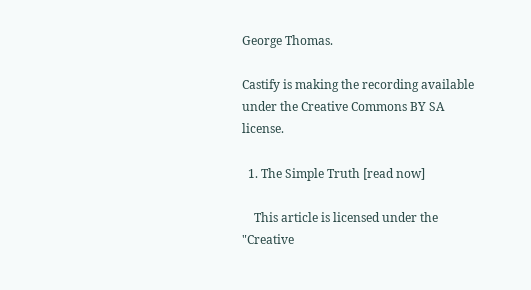George Thomas.

Castify is making the recording available under the Creative Commons BY SA license.

  1. The Simple Truth [read now]

    This article is licensed under the "Creative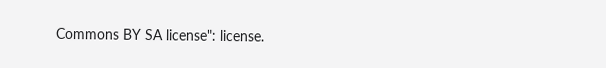Commons BY SA license": license.